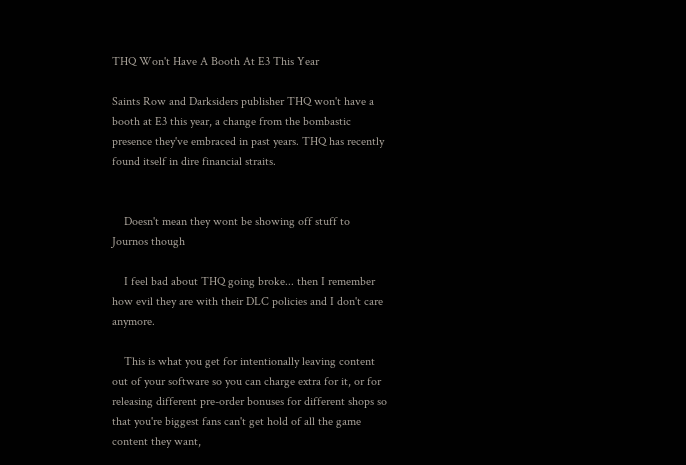THQ Won't Have A Booth At E3 This Year

Saints Row and Darksiders publisher THQ won't have a booth at E3 this year, a change from the bombastic presence they've embraced in past years. THQ has recently found itself in dire financial straits.


    Doesn't mean they wont be showing off stuff to Journos though

    I feel bad about THQ going broke... then I remember how evil they are with their DLC policies and I don't care anymore.

    This is what you get for intentionally leaving content out of your software so you can charge extra for it, or for releasing different pre-order bonuses for different shops so that you're biggest fans can't get hold of all the game content they want,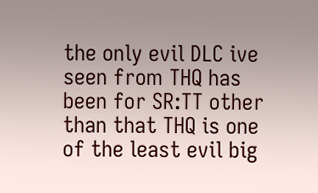the only evil DLC ive seen from THQ has been for SR:TT other than that THQ is one of the least evil big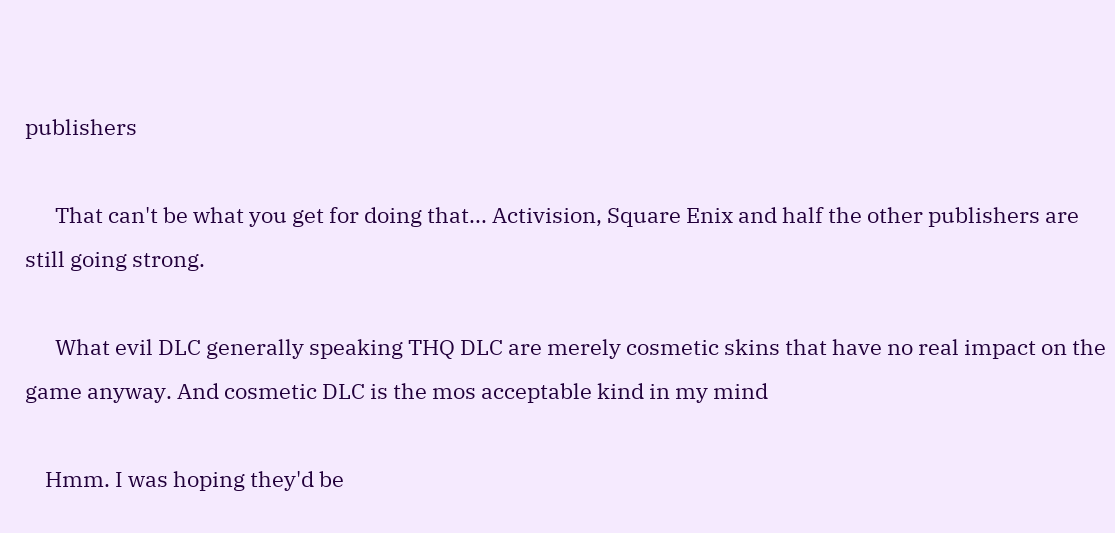publishers

      That can't be what you get for doing that... Activision, Square Enix and half the other publishers are still going strong.

      What evil DLC generally speaking THQ DLC are merely cosmetic skins that have no real impact on the game anyway. And cosmetic DLC is the mos acceptable kind in my mind

    Hmm. I was hoping they'd be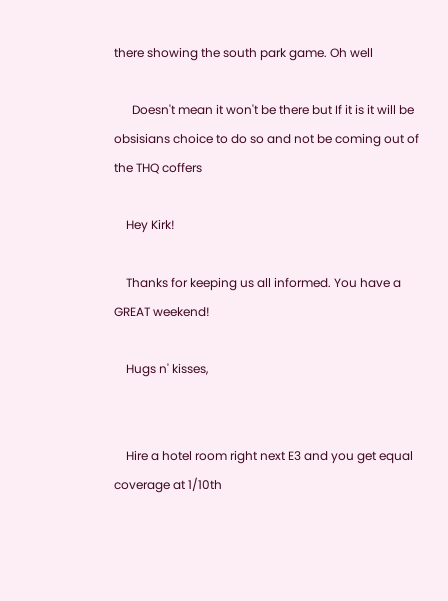there showing the south park game. Oh well

      Doesn't mean it won't be there but If it is it will be obsisians choice to do so and not be coming out of the THQ coffers

    Hey Kirk!

    Thanks for keeping us all informed. You have a GREAT weekend!

    Hugs n' kisses,


    Hire a hotel room right next E3 and you get equal coverage at 1/10th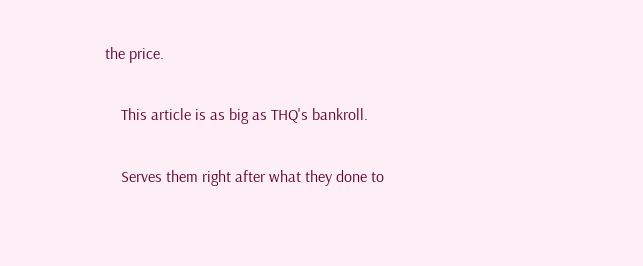the price.

    This article is as big as THQ's bankroll.

    Serves them right after what they done to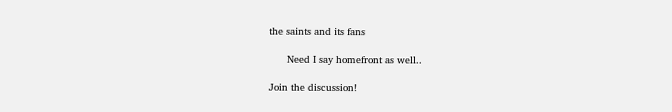the saints and its fans

      Need I say homefront as well..

Join the discussion!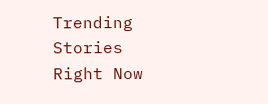Trending Stories Right Now